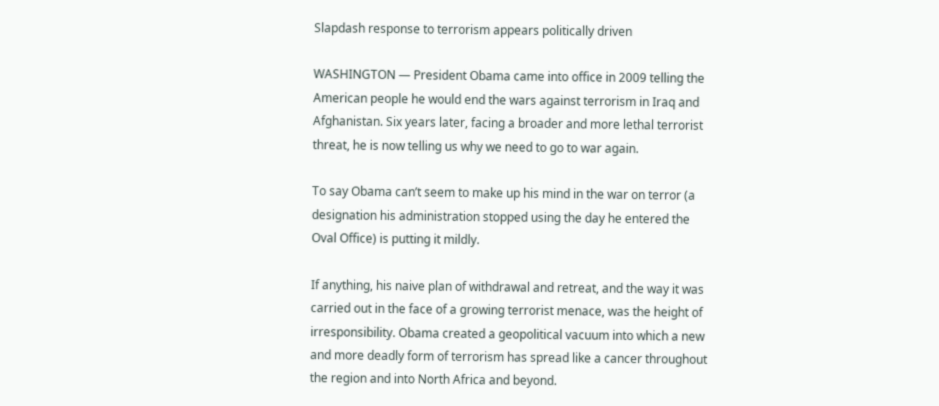Slapdash response to terrorism appears politically driven

WASHINGTON — President Obama came into office in 2009 telling the American people he would end the wars against terrorism in Iraq and Afghanistan. Six years later, facing a broader and more lethal terrorist threat, he is now telling us why we need to go to war again.

To say Obama can’t seem to make up his mind in the war on terror (a designation his administration stopped using the day he entered the Oval Office) is putting it mildly.

If anything, his naive plan of withdrawal and retreat, and the way it was carried out in the face of a growing terrorist menace, was the height of irresponsibility. Obama created a geopolitical vacuum into which a new and more deadly form of terrorism has spread like a cancer throughout the region and into North Africa and beyond.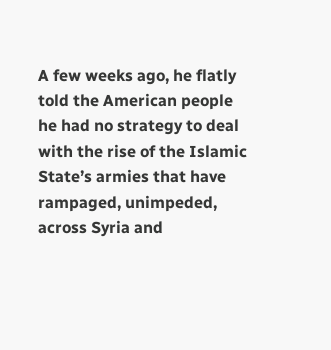A few weeks ago, he flatly told the American people he had no strategy to deal with the rise of the Islamic State’s armies that have rampaged, unimpeded, across Syria and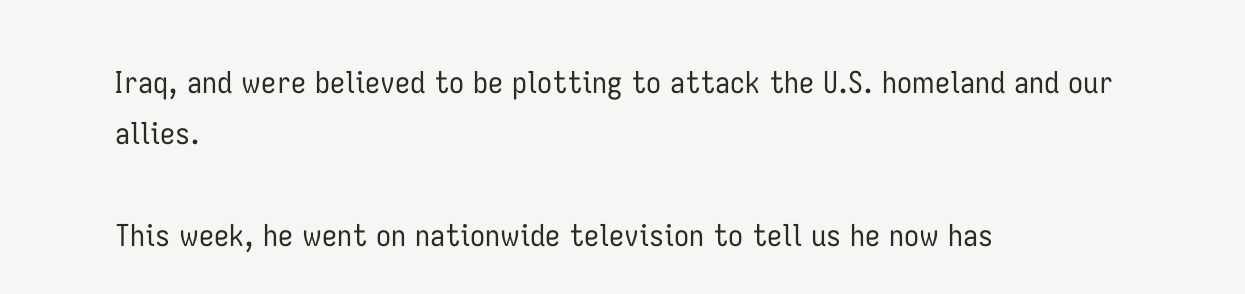Iraq, and were believed to be plotting to attack the U.S. homeland and our allies.

This week, he went on nationwide television to tell us he now has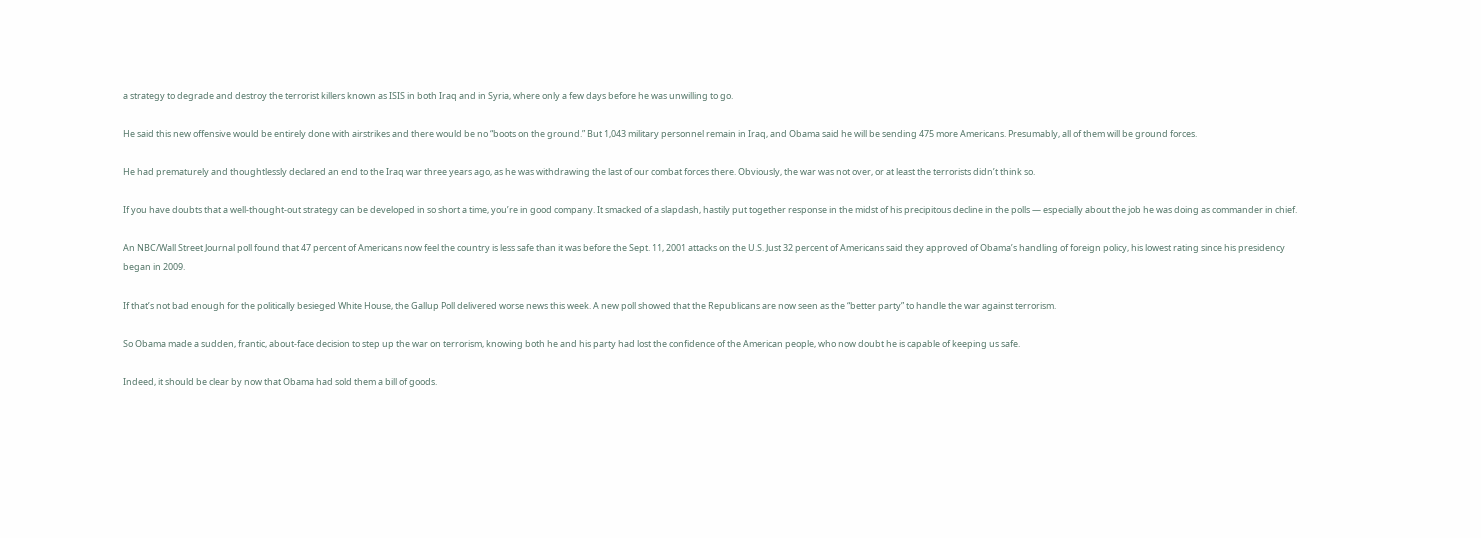a strategy to degrade and destroy the terrorist killers known as ISIS in both Iraq and in Syria, where only a few days before he was unwilling to go.

He said this new offensive would be entirely done with airstrikes and there would be no “boots on the ground.” But 1,043 military personnel remain in Iraq, and Obama said he will be sending 475 more Americans. Presumably, all of them will be ground forces.

He had prematurely and thoughtlessly declared an end to the Iraq war three years ago, as he was withdrawing the last of our combat forces there. Obviously, the war was not over, or at least the terrorists didn’t think so.

If you have doubts that a well-thought-out strategy can be developed in so short a time, you’re in good company. It smacked of a slapdash, hastily put together response in the midst of his precipitous decline in the polls — especially about the job he was doing as commander in chief.

An NBC/Wall Street Journal poll found that 47 percent of Americans now feel the country is less safe than it was before the Sept. 11, 2001 attacks on the U.S. Just 32 percent of Americans said they approved of Obama’s handling of foreign policy, his lowest rating since his presidency began in 2009.

If that’s not bad enough for the politically besieged White House, the Gallup Poll delivered worse news this week. A new poll showed that the Republicans are now seen as the “better party” to handle the war against terrorism.

So Obama made a sudden, frantic, about-face decision to step up the war on terrorism, knowing both he and his party had lost the confidence of the American people, who now doubt he is capable of keeping us safe.

Indeed, it should be clear by now that Obama had sold them a bill of goods.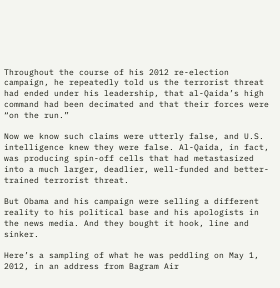Throughout the course of his 2012 re-election campaign, he repeatedly told us the terrorist threat had ended under his leadership, that al-Qaida’s high command had been decimated and that their forces were “on the run.”

Now we know such claims were utterly false, and U.S. intelligence knew they were false. Al-Qaida, in fact, was producing spin-off cells that had metastasized into a much larger, deadlier, well-funded and better-trained terrorist threat.

But Obama and his campaign were selling a different reality to his political base and his apologists in the news media. And they bought it hook, line and sinker.

Here’s a sampling of what he was peddling on May 1, 2012, in an address from Bagram Air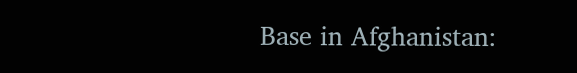Base in Afghanistan: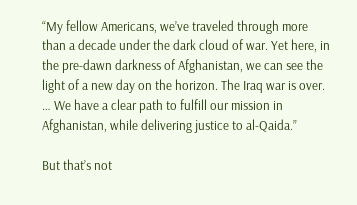“My fellow Americans, we’ve traveled through more than a decade under the dark cloud of war. Yet here, in the pre-dawn darkness of Afghanistan, we can see the light of a new day on the horizon. The Iraq war is over. … We have a clear path to fulfill our mission in Afghanistan, while delivering justice to al-Qaida.”

But that’s not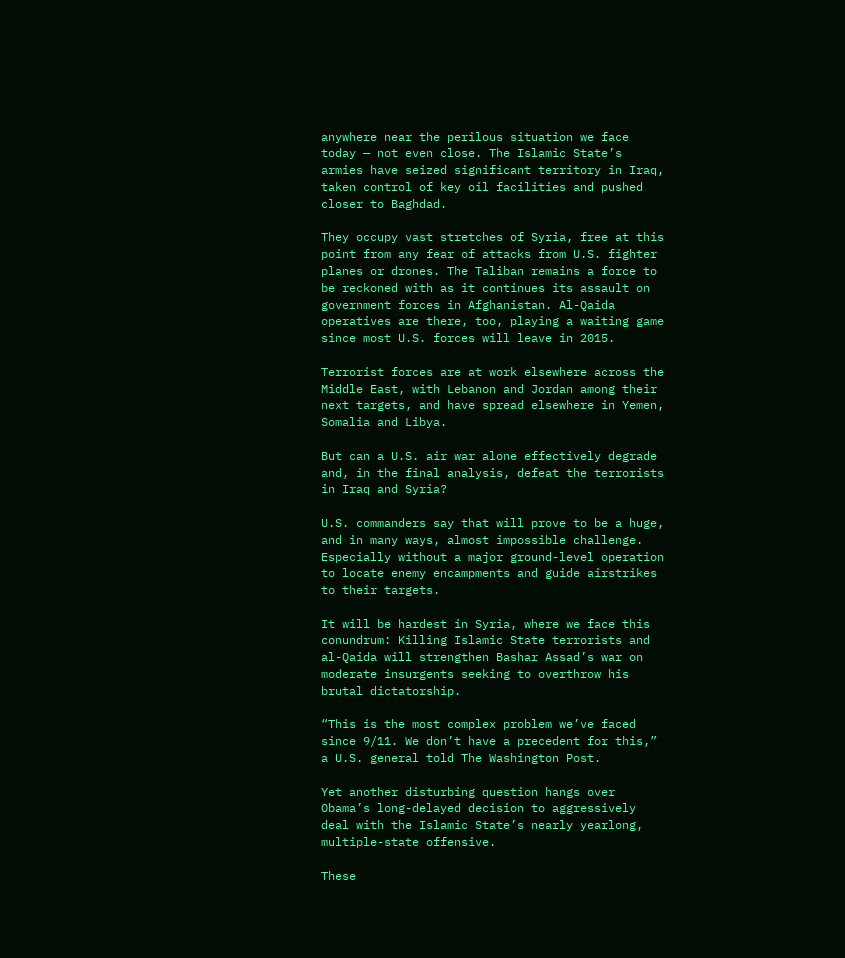anywhere near the perilous situation we face today — not even close. The Islamic State’s armies have seized significant territory in Iraq, taken control of key oil facilities and pushed closer to Baghdad.

They occupy vast stretches of Syria, free at this point from any fear of attacks from U.S. fighter planes or drones. The Taliban remains a force to be reckoned with as it continues its assault on government forces in Afghanistan. Al-Qaida operatives are there, too, playing a waiting game since most U.S. forces will leave in 2015.

Terrorist forces are at work elsewhere across the Middle East, with Lebanon and Jordan among their next targets, and have spread elsewhere in Yemen, Somalia and Libya.

But can a U.S. air war alone effectively degrade and, in the final analysis, defeat the terrorists in Iraq and Syria?

U.S. commanders say that will prove to be a huge, and in many ways, almost impossible challenge. Especially without a major ground-level operation to locate enemy encampments and guide airstrikes to their targets.

It will be hardest in Syria, where we face this conundrum: Killing Islamic State terrorists and al-Qaida will strengthen Bashar Assad’s war on moderate insurgents seeking to overthrow his brutal dictatorship.

“This is the most complex problem we’ve faced since 9/11. We don’t have a precedent for this,” a U.S. general told The Washington Post.

Yet another disturbing question hangs over Obama’s long-delayed decision to aggressively deal with the Islamic State’s nearly yearlong, multiple-state offensive.

These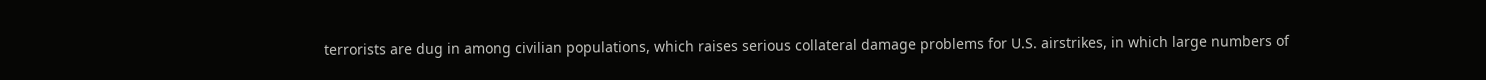terrorists are dug in among civilian populations, which raises serious collateral damage problems for U.S. airstrikes, in which large numbers of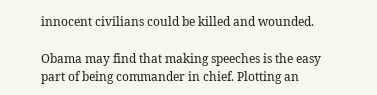innocent civilians could be killed and wounded.

Obama may find that making speeches is the easy part of being commander in chief. Plotting an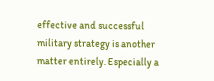effective and successful military strategy is another matter entirely. Especially a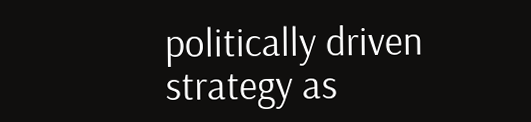politically driven strategy as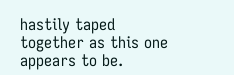hastily taped together as this one appears to be.